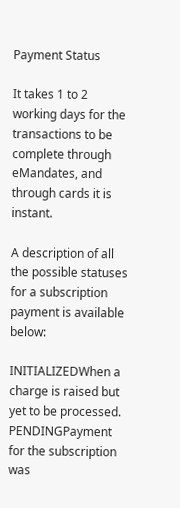Payment Status

It takes 1 to 2 working days for the transactions to be complete through eMandates, and through cards it is instant.

A description of all the possible statuses for a subscription payment is available below:

INITIALIZEDWhen a charge is raised but yet to be processed.
PENDINGPayment for the subscription was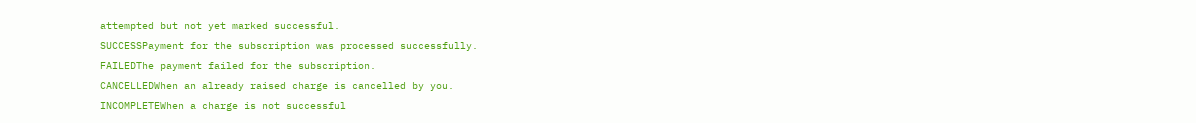attempted but not yet marked successful.
SUCCESSPayment for the subscription was processed successfully.
FAILEDThe payment failed for the subscription.
CANCELLEDWhen an already raised charge is cancelled by you.
INCOMPLETEWhen a charge is not successful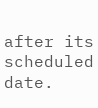after its scheduled date.